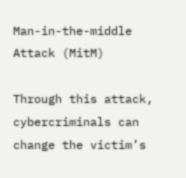Man-in-the-middle Attack (MitM)

Through this attack, cybercriminals can change the victim’s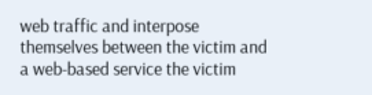web traffic and interpose themselves between the victim and a web-based service the victim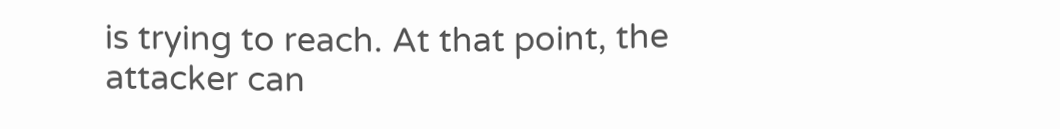is trying to reach. At that point, the attacker can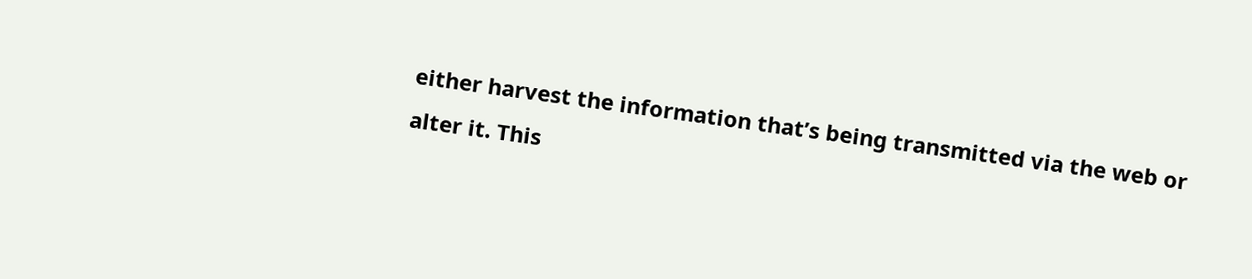either harvest the information that’s being transmitted via the web or alter it. This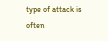type of attack is often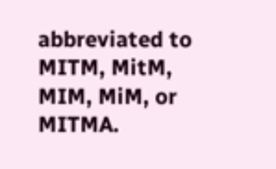abbreviated to MITM, MitM, MIM, MiM, or MITMA.